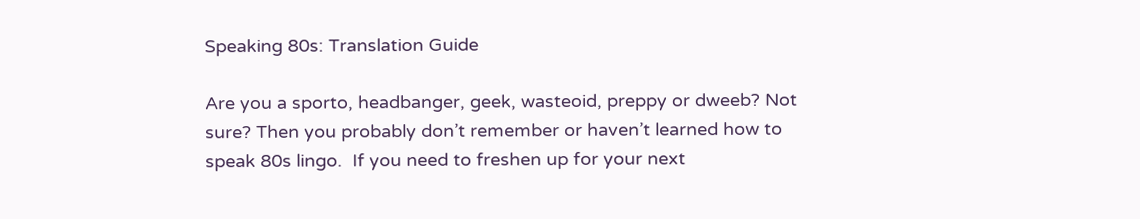Speaking 80s: Translation Guide

Are you a sporto, headbanger, geek, wasteoid, preppy or dweeb? Not sure? Then you probably don’t remember or haven’t learned how to speak 80s lingo.  If you need to freshen up for your next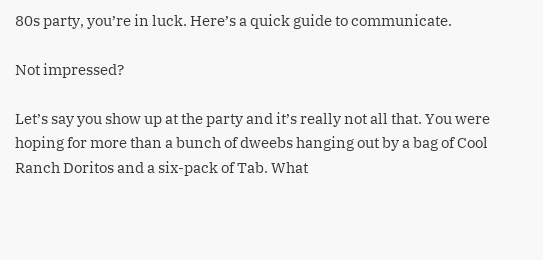80s party, you’re in luck. Here’s a quick guide to communicate.

Not impressed?

Let’s say you show up at the party and it’s really not all that. You were hoping for more than a bunch of dweebs hanging out by a bag of Cool Ranch Doritos and a six-pack of Tab. What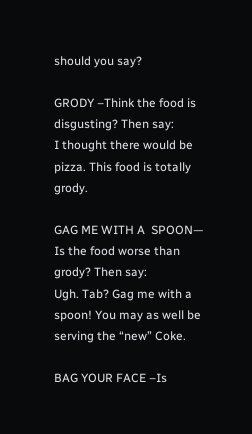should you say?

GRODY –Think the food is disgusting? Then say:
I thought there would be pizza. This food is totally grody.

GAG ME WITH A  SPOON— Is the food worse than grody? Then say:
Ugh. Tab? Gag me with a spoon! You may as well be serving the “new” Coke.

BAG YOUR FACE –Is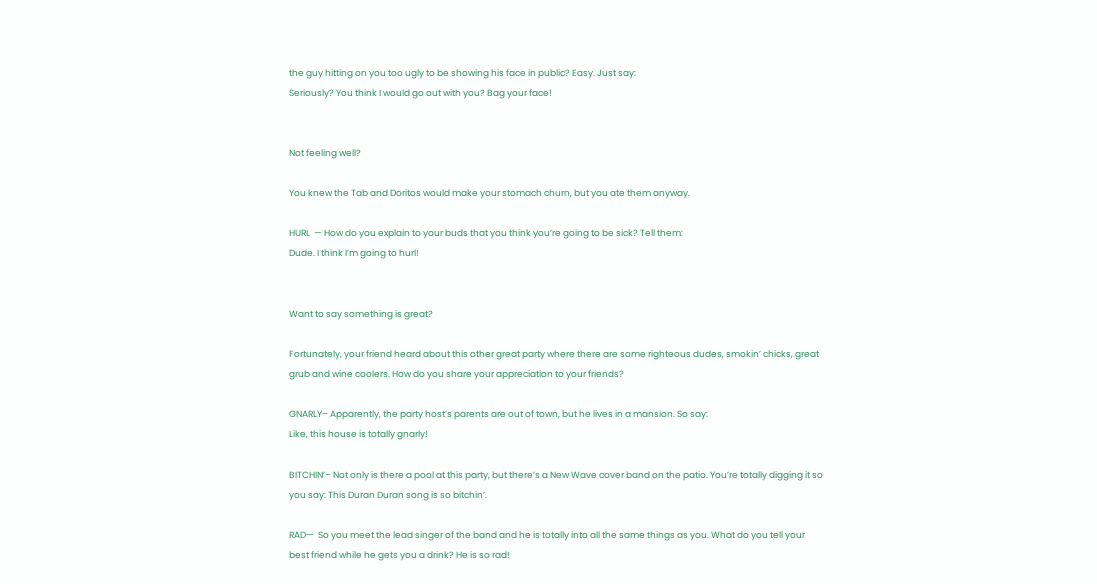the guy hitting on you too ugly to be showing his face in public? Easy. Just say:
Seriously? You think I would go out with you? Bag your face!


Not feeling well?

You knew the Tab and Doritos would make your stomach churn, but you ate them anyway.

HURL  — How do you explain to your buds that you think you’re going to be sick? Tell them:
Dude. I think I’m going to hurl!


Want to say something is great?

Fortunately, your friend heard about this other great party where there are some righteous dudes, smokin’ chicks, great grub and wine coolers. How do you share your appreciation to your friends?

GNARLY– Apparently, the party host’s parents are out of town, but he lives in a mansion. So say:
Like, this house is totally gnarly!

BITCHIN’– Not only is there a pool at this party, but there’s a New Wave cover band on the patio. You’re totally digging it so you say: This Duran Duran song is so bitchin’.

RAD—  So you meet the lead singer of the band and he is totally into all the same things as you. What do you tell your best friend while he gets you a drink? He is so rad!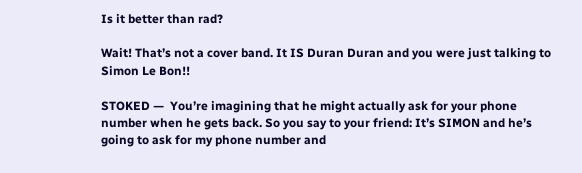Is it better than rad?

Wait! That’s not a cover band. It IS Duran Duran and you were just talking to Simon Le Bon!!

STOKED —  You’re imagining that he might actually ask for your phone number when he gets back. So you say to your friend: It’s SIMON and he’s going to ask for my phone number and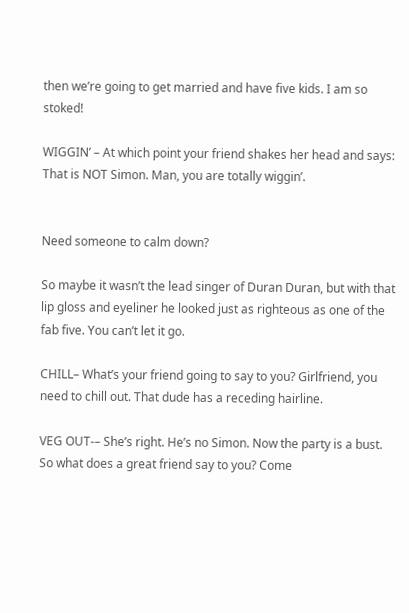then we’re going to get married and have five kids. I am so stoked!

WIGGIN’ – At which point your friend shakes her head and says: That is NOT Simon. Man, you are totally wiggin’.


Need someone to calm down?

So maybe it wasn’t the lead singer of Duran Duran, but with that lip gloss and eyeliner he looked just as righteous as one of the fab five. You can’t let it go.

CHILL– What’s your friend going to say to you? Girlfriend, you need to chill out. That dude has a receding hairline.

VEG OUT-– She’s right. He’s no Simon. Now the party is a bust. So what does a great friend say to you? Come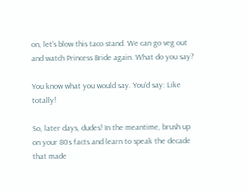on, let’s blow this taco stand. We can go veg out and watch Princess Bride again. What do you say?

You know what you would say. You’d say: Like totally!

So, later days, dudes! In the meantime, brush up on your 80s facts and learn to speak the decade that made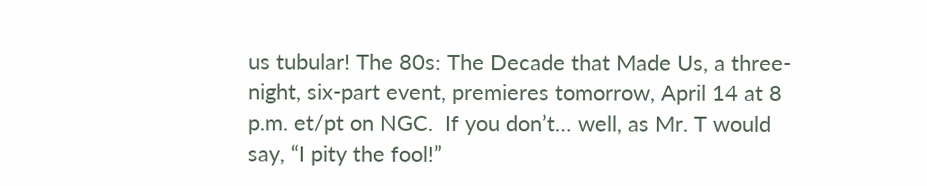us tubular! The 80s: The Decade that Made Us, a three-night, six-part event, premieres tomorrow, April 14 at 8 p.m. et/pt on NGC.  If you don’t… well, as Mr. T would say, “I pity the fool!”